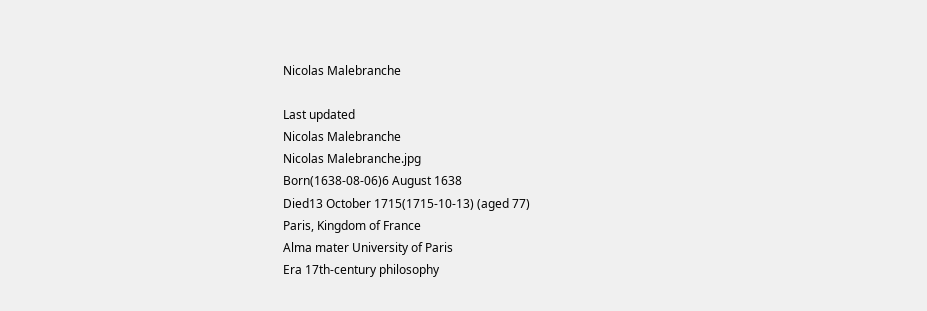Nicolas Malebranche

Last updated
Nicolas Malebranche
Nicolas Malebranche.jpg
Born(1638-08-06)6 August 1638
Died13 October 1715(1715-10-13) (aged 77)
Paris, Kingdom of France
Alma mater University of Paris
Era 17th-century philosophy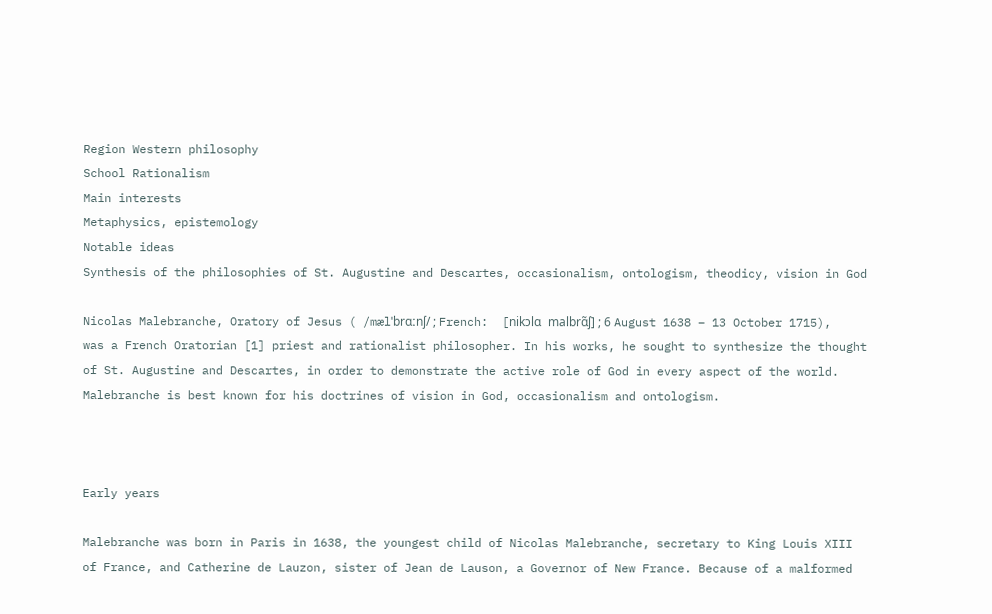Region Western philosophy
School Rationalism
Main interests
Metaphysics, epistemology
Notable ideas
Synthesis of the philosophies of St. Augustine and Descartes, occasionalism, ontologism, theodicy, vision in God

Nicolas Malebranche, Oratory of Jesus ( /mælˈbrɑːnʃ/ ; French:  [nikɔlɑ malbrɑ̃ʃ] ; 6 August 1638 – 13 October 1715), was a French Oratorian [1] priest and rationalist philosopher. In his works, he sought to synthesize the thought of St. Augustine and Descartes, in order to demonstrate the active role of God in every aspect of the world. Malebranche is best known for his doctrines of vision in God, occasionalism and ontologism.



Early years

Malebranche was born in Paris in 1638, the youngest child of Nicolas Malebranche, secretary to King Louis XIII of France, and Catherine de Lauzon, sister of Jean de Lauson, a Governor of New France. Because of a malformed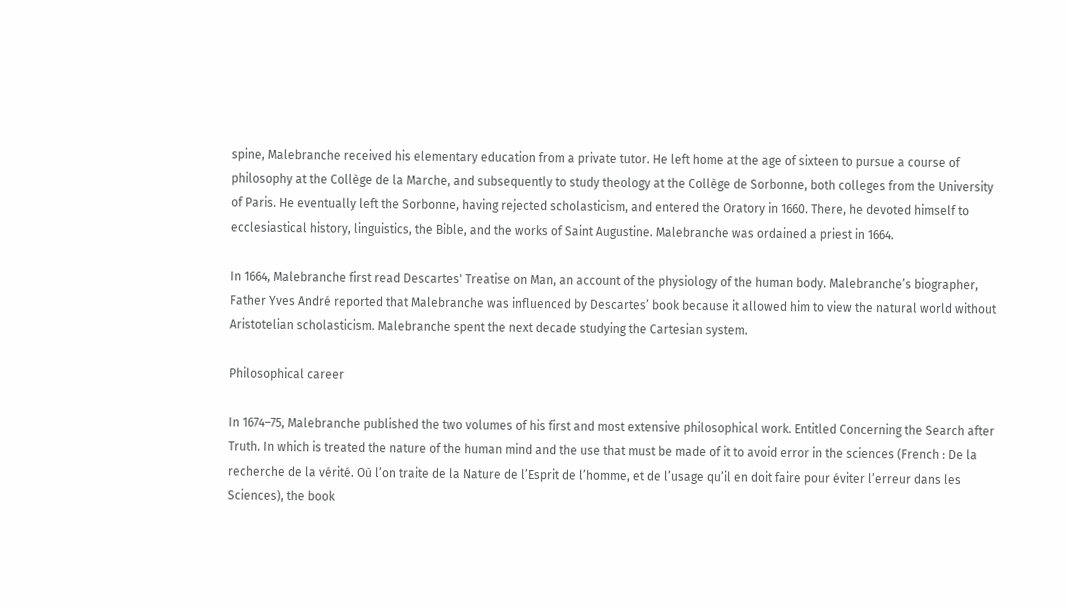spine, Malebranche received his elementary education from a private tutor. He left home at the age of sixteen to pursue a course of philosophy at the Collège de la Marche, and subsequently to study theology at the Collège de Sorbonne, both colleges from the University of Paris. He eventually left the Sorbonne, having rejected scholasticism, and entered the Oratory in 1660. There, he devoted himself to ecclesiastical history, linguistics, the Bible, and the works of Saint Augustine. Malebranche was ordained a priest in 1664.

In 1664, Malebranche first read Descartes' Treatise on Man, an account of the physiology of the human body. Malebranche’s biographer, Father Yves André reported that Malebranche was influenced by Descartes’ book because it allowed him to view the natural world without Aristotelian scholasticism. Malebranche spent the next decade studying the Cartesian system.

Philosophical career

In 1674–75, Malebranche published the two volumes of his first and most extensive philosophical work. Entitled Concerning the Search after Truth. In which is treated the nature of the human mind and the use that must be made of it to avoid error in the sciences (French : De la recherche de la vérité. Où l’on traite de la Nature de l’Esprit de l’homme, et de l’usage qu’il en doit faire pour éviter l’erreur dans les Sciences), the book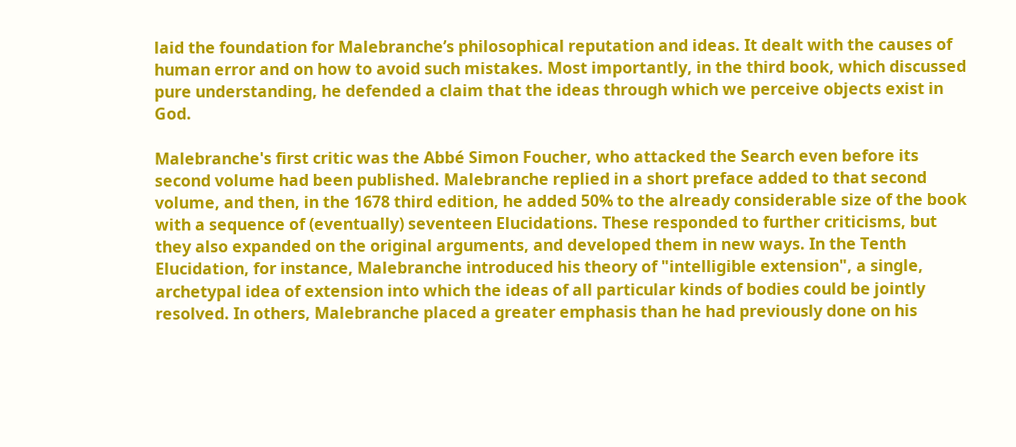laid the foundation for Malebranche’s philosophical reputation and ideas. It dealt with the causes of human error and on how to avoid such mistakes. Most importantly, in the third book, which discussed pure understanding, he defended a claim that the ideas through which we perceive objects exist in God.

Malebranche's first critic was the Abbé Simon Foucher, who attacked the Search even before its second volume had been published. Malebranche replied in a short preface added to that second volume, and then, in the 1678 third edition, he added 50% to the already considerable size of the book with a sequence of (eventually) seventeen Elucidations. These responded to further criticisms, but they also expanded on the original arguments, and developed them in new ways. In the Tenth Elucidation, for instance, Malebranche introduced his theory of "intelligible extension", a single, archetypal idea of extension into which the ideas of all particular kinds of bodies could be jointly resolved. In others, Malebranche placed a greater emphasis than he had previously done on his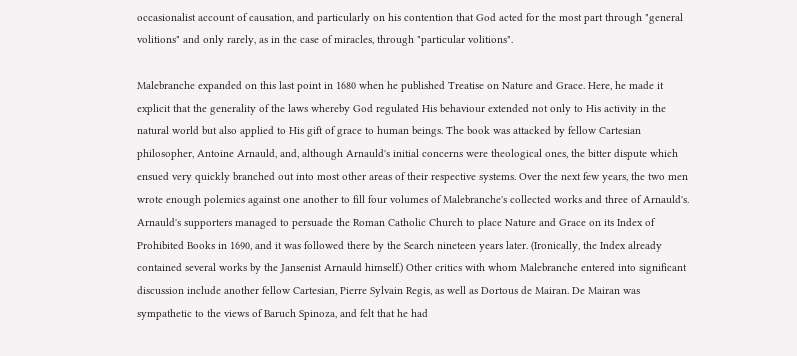occasionalist account of causation, and particularly on his contention that God acted for the most part through "general volitions" and only rarely, as in the case of miracles, through "particular volitions".

Malebranche expanded on this last point in 1680 when he published Treatise on Nature and Grace. Here, he made it explicit that the generality of the laws whereby God regulated His behaviour extended not only to His activity in the natural world but also applied to His gift of grace to human beings. The book was attacked by fellow Cartesian philosopher, Antoine Arnauld, and, although Arnauld's initial concerns were theological ones, the bitter dispute which ensued very quickly branched out into most other areas of their respective systems. Over the next few years, the two men wrote enough polemics against one another to fill four volumes of Malebranche's collected works and three of Arnauld's. Arnauld's supporters managed to persuade the Roman Catholic Church to place Nature and Grace on its Index of Prohibited Books in 1690, and it was followed there by the Search nineteen years later. (Ironically, the Index already contained several works by the Jansenist Arnauld himself.) Other critics with whom Malebranche entered into significant discussion include another fellow Cartesian, Pierre Sylvain Regis, as well as Dortous de Mairan. De Mairan was sympathetic to the views of Baruch Spinoza, and felt that he had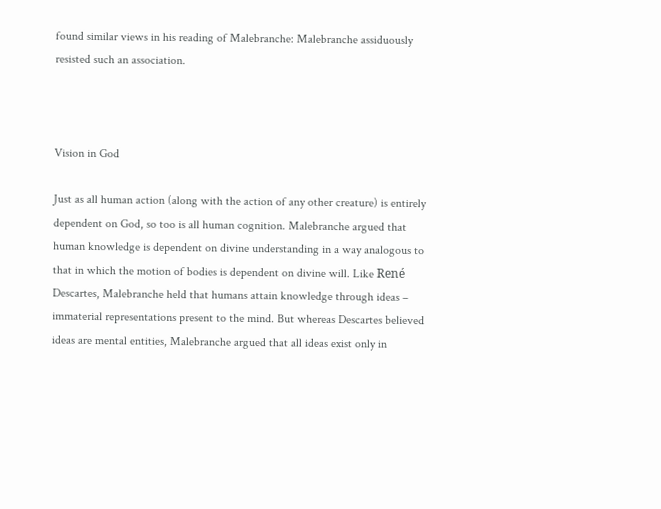found similar views in his reading of Malebranche: Malebranche assiduously resisted such an association.



Vision in God

Just as all human action (along with the action of any other creature) is entirely dependent on God, so too is all human cognition. Malebranche argued that human knowledge is dependent on divine understanding in a way analogous to that in which the motion of bodies is dependent on divine will. Like René Descartes, Malebranche held that humans attain knowledge through ideas – immaterial representations present to the mind. But whereas Descartes believed ideas are mental entities, Malebranche argued that all ideas exist only in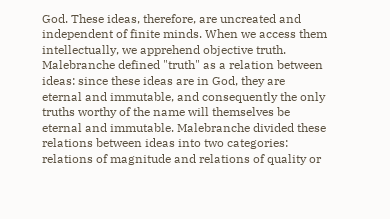God. These ideas, therefore, are uncreated and independent of finite minds. When we access them intellectually, we apprehend objective truth. Malebranche defined "truth" as a relation between ideas: since these ideas are in God, they are eternal and immutable, and consequently the only truths worthy of the name will themselves be eternal and immutable. Malebranche divided these relations between ideas into two categories: relations of magnitude and relations of quality or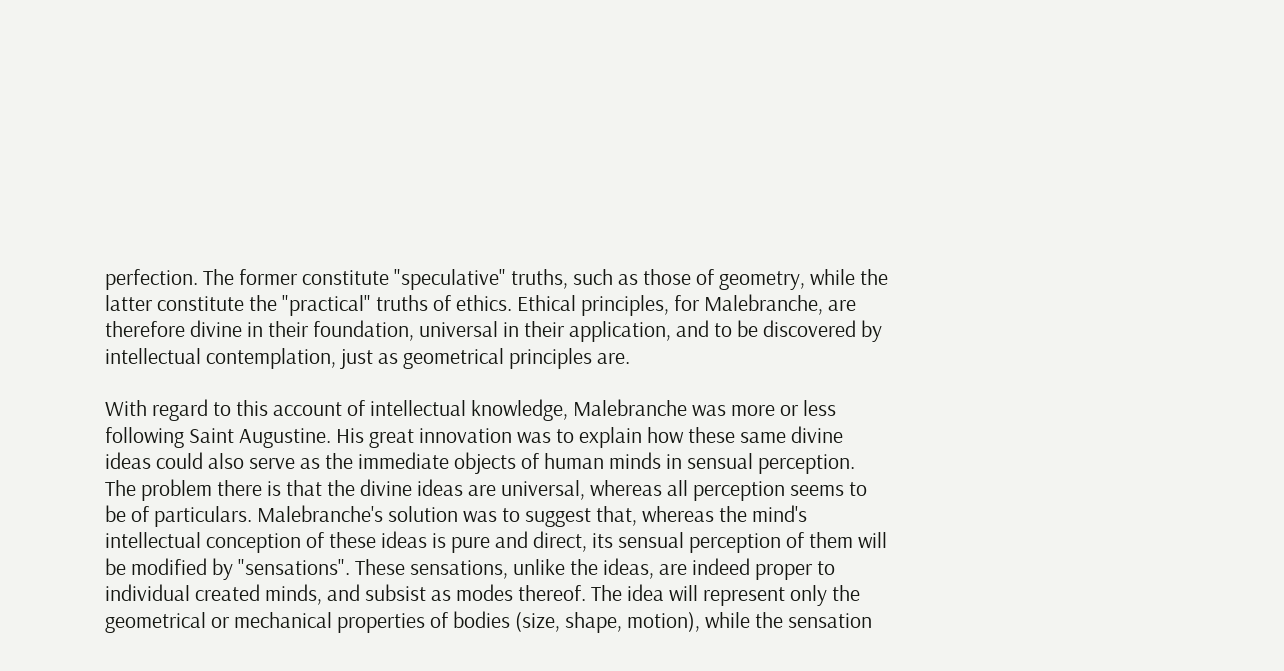perfection. The former constitute "speculative" truths, such as those of geometry, while the latter constitute the "practical" truths of ethics. Ethical principles, for Malebranche, are therefore divine in their foundation, universal in their application, and to be discovered by intellectual contemplation, just as geometrical principles are.

With regard to this account of intellectual knowledge, Malebranche was more or less following Saint Augustine. His great innovation was to explain how these same divine ideas could also serve as the immediate objects of human minds in sensual perception. The problem there is that the divine ideas are universal, whereas all perception seems to be of particulars. Malebranche's solution was to suggest that, whereas the mind's intellectual conception of these ideas is pure and direct, its sensual perception of them will be modified by "sensations". These sensations, unlike the ideas, are indeed proper to individual created minds, and subsist as modes thereof. The idea will represent only the geometrical or mechanical properties of bodies (size, shape, motion), while the sensation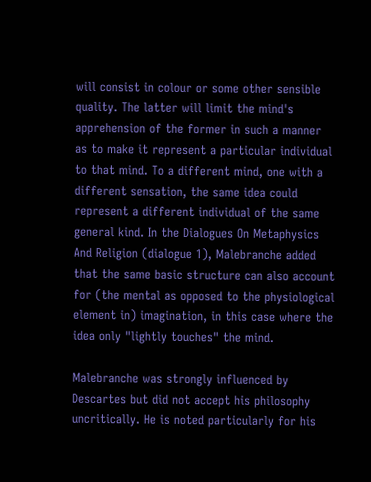will consist in colour or some other sensible quality. The latter will limit the mind's apprehension of the former in such a manner as to make it represent a particular individual to that mind. To a different mind, one with a different sensation, the same idea could represent a different individual of the same general kind. In the Dialogues On Metaphysics And Religion (dialogue 1), Malebranche added that the same basic structure can also account for (the mental as opposed to the physiological element in) imagination, in this case where the idea only "lightly touches" the mind.

Malebranche was strongly influenced by Descartes but did not accept his philosophy uncritically. He is noted particularly for his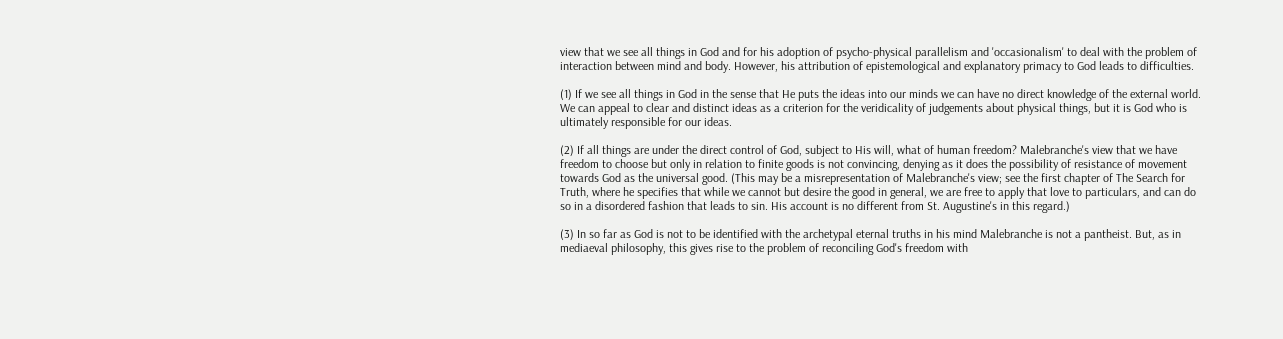view that we see all things in God and for his adoption of psycho-physical parallelism and 'occasionalism' to deal with the problem of interaction between mind and body. However, his attribution of epistemological and explanatory primacy to God leads to difficulties.

(1) If we see all things in God in the sense that He puts the ideas into our minds we can have no direct knowledge of the external world. We can appeal to clear and distinct ideas as a criterion for the veridicality of judgements about physical things, but it is God who is ultimately responsible for our ideas.

(2) If all things are under the direct control of God, subject to His will, what of human freedom? Malebranche's view that we have freedom to choose but only in relation to finite goods is not convincing, denying as it does the possibility of resistance of movement towards God as the universal good. (This may be a misrepresentation of Malebranche's view; see the first chapter of The Search for Truth, where he specifies that while we cannot but desire the good in general, we are free to apply that love to particulars, and can do so in a disordered fashion that leads to sin. His account is no different from St. Augustine's in this regard.)

(3) In so far as God is not to be identified with the archetypal eternal truths in his mind Malebranche is not a pantheist. But, as in mediaeval philosophy, this gives rise to the problem of reconciling God's freedom with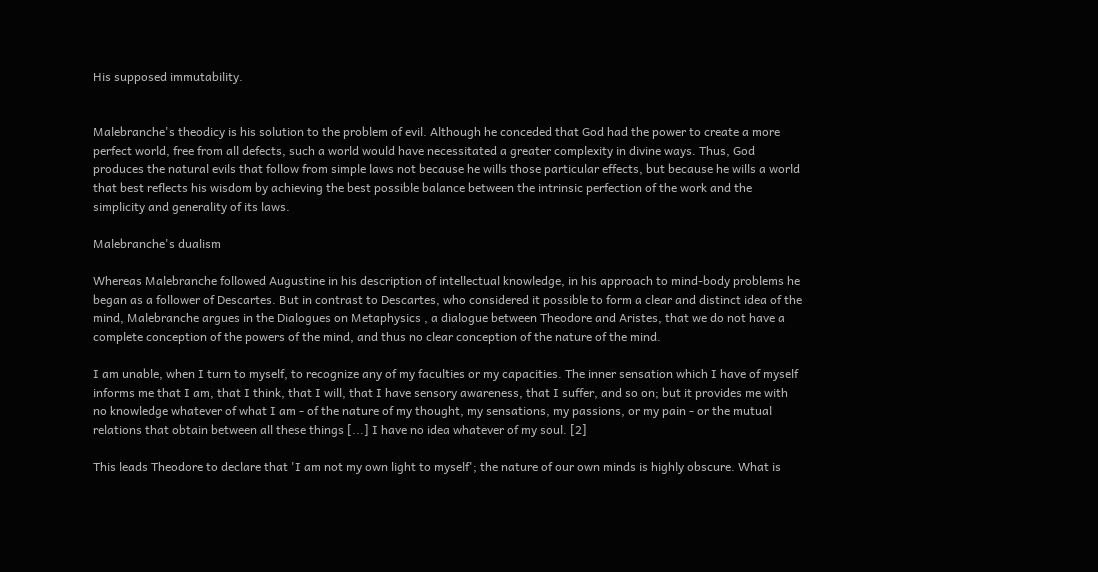His supposed immutability.


Malebranche's theodicy is his solution to the problem of evil. Although he conceded that God had the power to create a more perfect world, free from all defects, such a world would have necessitated a greater complexity in divine ways. Thus, God produces the natural evils that follow from simple laws not because he wills those particular effects, but because he wills a world that best reflects his wisdom by achieving the best possible balance between the intrinsic perfection of the work and the simplicity and generality of its laws.

Malebranche's dualism

Whereas Malebranche followed Augustine in his description of intellectual knowledge, in his approach to mind-body problems he began as a follower of Descartes. But in contrast to Descartes, who considered it possible to form a clear and distinct idea of the mind, Malebranche argues in the Dialogues on Metaphysics , a dialogue between Theodore and Aristes, that we do not have a complete conception of the powers of the mind, and thus no clear conception of the nature of the mind.

I am unable, when I turn to myself, to recognize any of my faculties or my capacities. The inner sensation which I have of myself informs me that I am, that I think, that I will, that I have sensory awareness, that I suffer, and so on; but it provides me with no knowledge whatever of what I am - of the nature of my thought, my sensations, my passions, or my pain - or the mutual relations that obtain between all these things [...] I have no idea whatever of my soul. [2]

This leads Theodore to declare that 'I am not my own light to myself'; the nature of our own minds is highly obscure. What is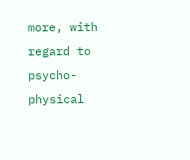more, with regard to psycho-physical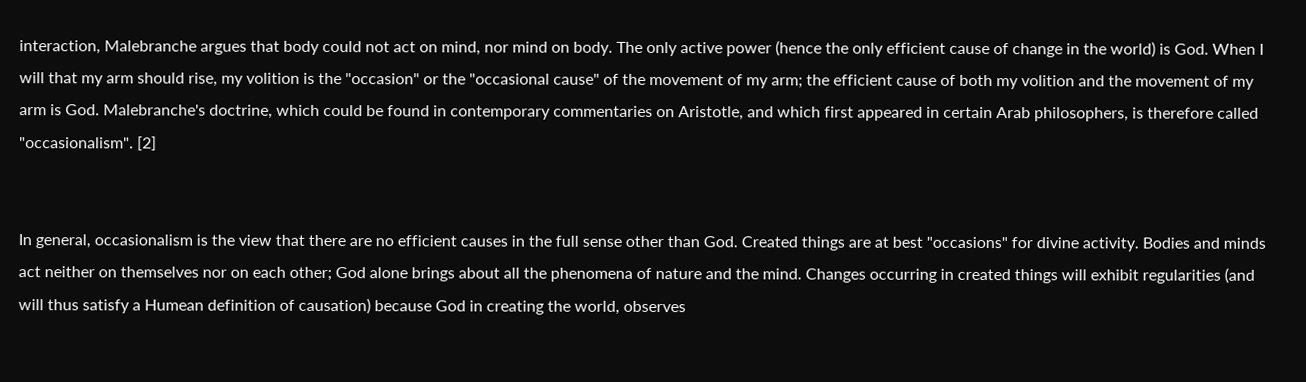interaction, Malebranche argues that body could not act on mind, nor mind on body. The only active power (hence the only efficient cause of change in the world) is God. When I will that my arm should rise, my volition is the "occasion" or the "occasional cause" of the movement of my arm; the efficient cause of both my volition and the movement of my arm is God. Malebranche's doctrine, which could be found in contemporary commentaries on Aristotle, and which first appeared in certain Arab philosophers, is therefore called "occasionalism". [2]


In general, occasionalism is the view that there are no efficient causes in the full sense other than God. Created things are at best "occasions" for divine activity. Bodies and minds act neither on themselves nor on each other; God alone brings about all the phenomena of nature and the mind. Changes occurring in created things will exhibit regularities (and will thus satisfy a Humean definition of causation) because God in creating the world, observes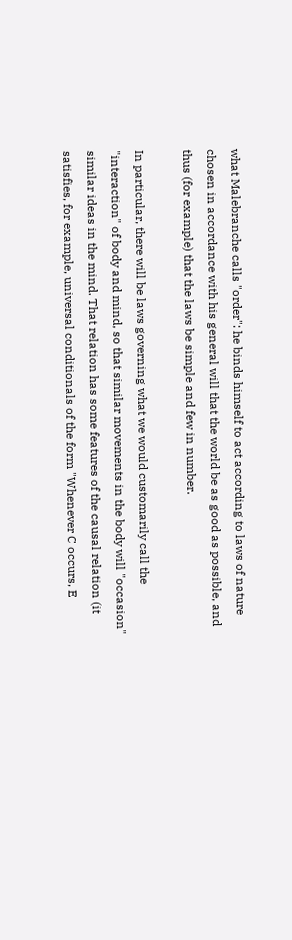what Malebranche calls "order": he binds himself to act according to laws of nature chosen in accordance with his general will that the world be as good as possible, and thus (for example) that the laws be simple and few in number.

In particular, there will be laws governing what we would customarily call the "interaction" of body and mind, so that similar movements in the body will "occasion" similar ideas in the mind. That relation has some features of the causal relation (it satisfies, for example, universal conditionals of the form "Whenever C occurs, E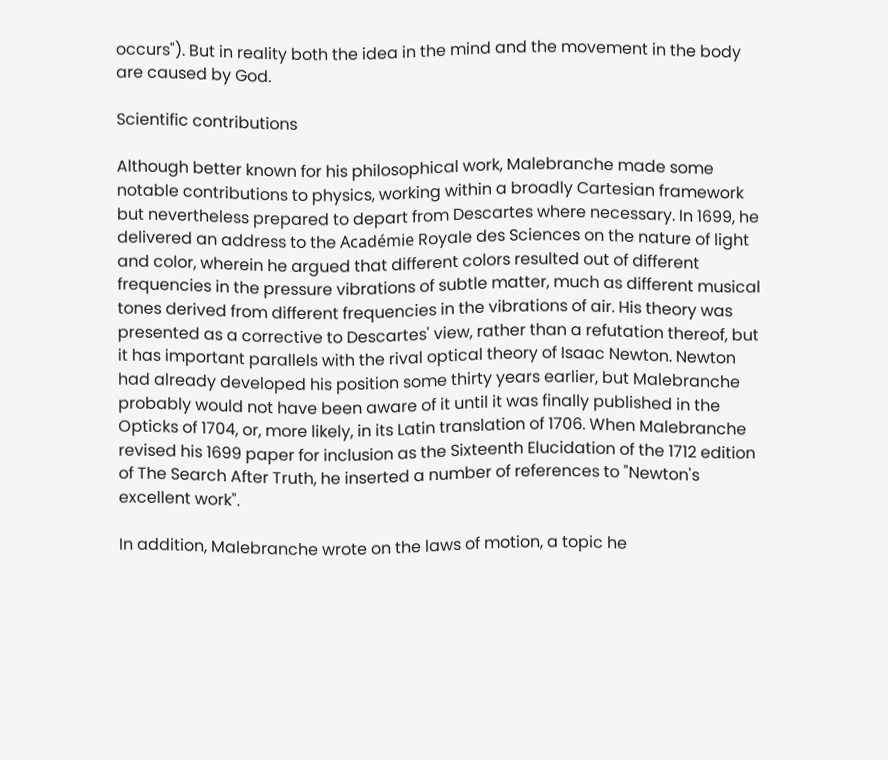occurs"). But in reality both the idea in the mind and the movement in the body are caused by God.

Scientific contributions

Although better known for his philosophical work, Malebranche made some notable contributions to physics, working within a broadly Cartesian framework but nevertheless prepared to depart from Descartes where necessary. In 1699, he delivered an address to the Académie Royale des Sciences on the nature of light and color, wherein he argued that different colors resulted out of different frequencies in the pressure vibrations of subtle matter, much as different musical tones derived from different frequencies in the vibrations of air. His theory was presented as a corrective to Descartes' view, rather than a refutation thereof, but it has important parallels with the rival optical theory of Isaac Newton. Newton had already developed his position some thirty years earlier, but Malebranche probably would not have been aware of it until it was finally published in the Opticks of 1704, or, more likely, in its Latin translation of 1706. When Malebranche revised his 1699 paper for inclusion as the Sixteenth Elucidation of the 1712 edition of The Search After Truth, he inserted a number of references to "Newton's excellent work".

In addition, Malebranche wrote on the laws of motion, a topic he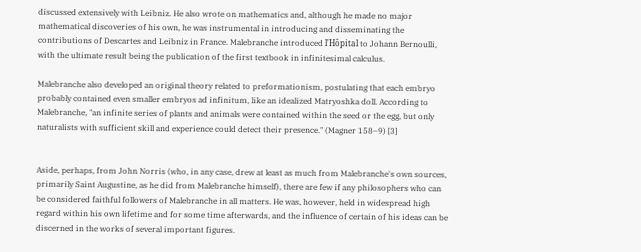discussed extensively with Leibniz. He also wrote on mathematics and, although he made no major mathematical discoveries of his own, he was instrumental in introducing and disseminating the contributions of Descartes and Leibniz in France. Malebranche introduced l'Hôpital to Johann Bernoulli, with the ultimate result being the publication of the first textbook in infinitesimal calculus.

Malebranche also developed an original theory related to preformationism, postulating that each embryo probably contained even smaller embryos ad infinitum, like an idealized Matryoshka doll. According to Malebranche, "an infinite series of plants and animals were contained within the seed or the egg, but only naturalists with sufficient skill and experience could detect their presence." (Magner 158–9) [3]


Aside, perhaps, from John Norris (who, in any case, drew at least as much from Malebranche's own sources, primarily Saint Augustine, as he did from Malebranche himself), there are few if any philosophers who can be considered faithful followers of Malebranche in all matters. He was, however, held in widespread high regard within his own lifetime and for some time afterwards, and the influence of certain of his ideas can be discerned in the works of several important figures.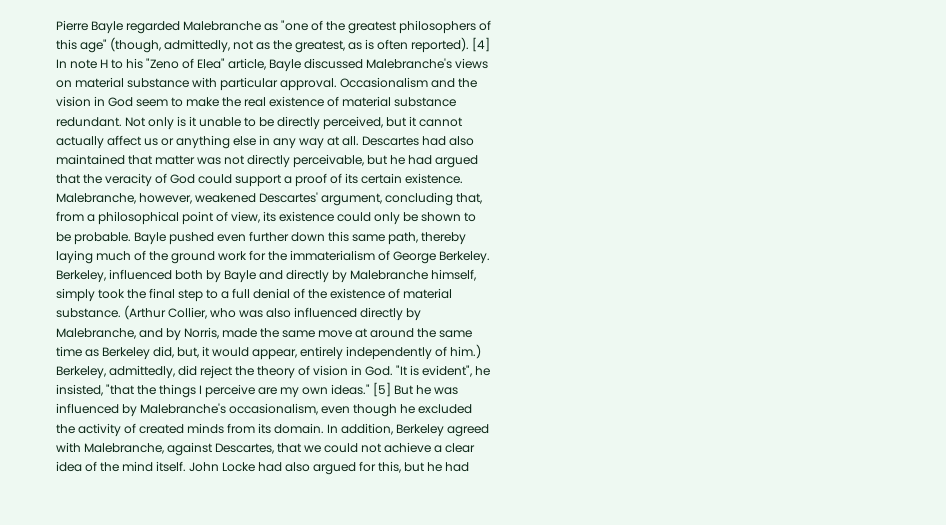Pierre Bayle regarded Malebranche as "one of the greatest philosophers of this age" (though, admittedly, not as the greatest, as is often reported). [4] In note H to his "Zeno of Elea" article, Bayle discussed Malebranche's views on material substance with particular approval. Occasionalism and the vision in God seem to make the real existence of material substance redundant. Not only is it unable to be directly perceived, but it cannot actually affect us or anything else in any way at all. Descartes had also maintained that matter was not directly perceivable, but he had argued that the veracity of God could support a proof of its certain existence. Malebranche, however, weakened Descartes' argument, concluding that, from a philosophical point of view, its existence could only be shown to be probable. Bayle pushed even further down this same path, thereby laying much of the ground work for the immaterialism of George Berkeley. Berkeley, influenced both by Bayle and directly by Malebranche himself, simply took the final step to a full denial of the existence of material substance. (Arthur Collier, who was also influenced directly by Malebranche, and by Norris, made the same move at around the same time as Berkeley did, but, it would appear, entirely independently of him.) Berkeley, admittedly, did reject the theory of vision in God. "It is evident", he insisted, "that the things I perceive are my own ideas." [5] But he was influenced by Malebranche's occasionalism, even though he excluded the activity of created minds from its domain. In addition, Berkeley agreed with Malebranche, against Descartes, that we could not achieve a clear idea of the mind itself. John Locke had also argued for this, but he had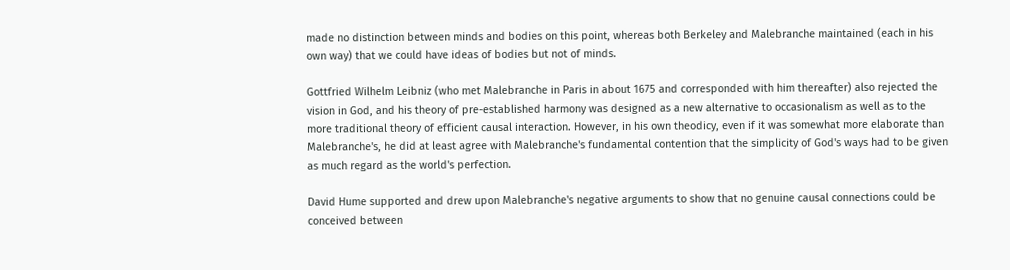made no distinction between minds and bodies on this point, whereas both Berkeley and Malebranche maintained (each in his own way) that we could have ideas of bodies but not of minds.

Gottfried Wilhelm Leibniz (who met Malebranche in Paris in about 1675 and corresponded with him thereafter) also rejected the vision in God, and his theory of pre-established harmony was designed as a new alternative to occasionalism as well as to the more traditional theory of efficient causal interaction. However, in his own theodicy, even if it was somewhat more elaborate than Malebranche's, he did at least agree with Malebranche's fundamental contention that the simplicity of God's ways had to be given as much regard as the world's perfection.

David Hume supported and drew upon Malebranche's negative arguments to show that no genuine causal connections could be conceived between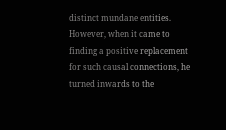distinct mundane entities. However, when it came to finding a positive replacement for such causal connections, he turned inwards to the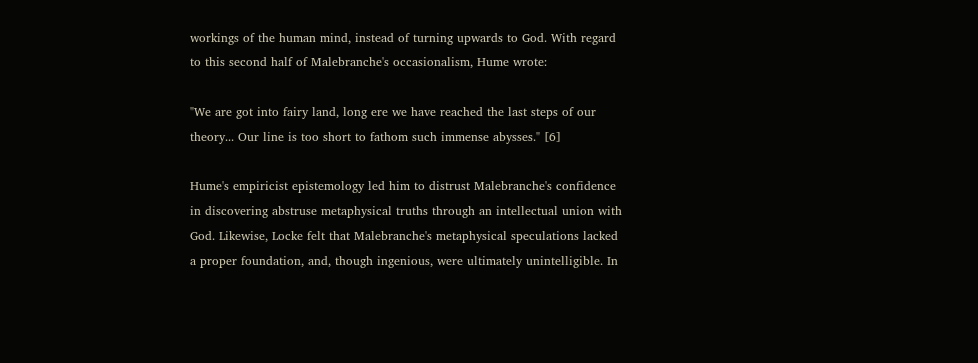workings of the human mind, instead of turning upwards to God. With regard to this second half of Malebranche's occasionalism, Hume wrote:

"We are got into fairy land, long ere we have reached the last steps of our theory... Our line is too short to fathom such immense abysses." [6]

Hume's empiricist epistemology led him to distrust Malebranche's confidence in discovering abstruse metaphysical truths through an intellectual union with God. Likewise, Locke felt that Malebranche's metaphysical speculations lacked a proper foundation, and, though ingenious, were ultimately unintelligible. In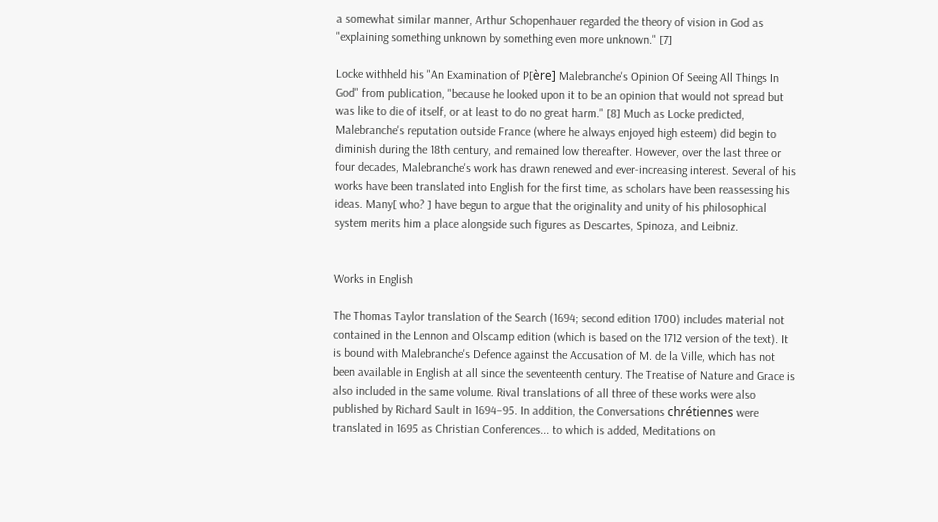a somewhat similar manner, Arthur Schopenhauer regarded the theory of vision in God as "explaining something unknown by something even more unknown." [7]

Locke withheld his "An Examination of P[ère] Malebranche's Opinion Of Seeing All Things In God" from publication, "because he looked upon it to be an opinion that would not spread but was like to die of itself, or at least to do no great harm." [8] Much as Locke predicted, Malebranche's reputation outside France (where he always enjoyed high esteem) did begin to diminish during the 18th century, and remained low thereafter. However, over the last three or four decades, Malebranche's work has drawn renewed and ever-increasing interest. Several of his works have been translated into English for the first time, as scholars have been reassessing his ideas. Many[ who? ] have begun to argue that the originality and unity of his philosophical system merits him a place alongside such figures as Descartes, Spinoza, and Leibniz.


Works in English

The Thomas Taylor translation of the Search (1694; second edition 1700) includes material not contained in the Lennon and Olscamp edition (which is based on the 1712 version of the text). It is bound with Malebranche's Defence against the Accusation of M. de la Ville, which has not been available in English at all since the seventeenth century. The Treatise of Nature and Grace is also included in the same volume. Rival translations of all three of these works were also published by Richard Sault in 1694–95. In addition, the Conversations chrétiennes were translated in 1695 as Christian Conferences... to which is added, Meditations on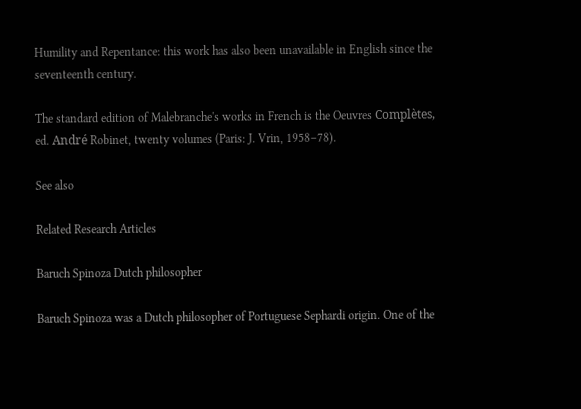Humility and Repentance: this work has also been unavailable in English since the seventeenth century.

The standard edition of Malebranche's works in French is the Oeuvres Complètes, ed. André Robinet, twenty volumes (Paris: J. Vrin, 1958–78).

See also

Related Research Articles

Baruch Spinoza Dutch philosopher

Baruch Spinoza was a Dutch philosopher of Portuguese Sephardi origin. One of the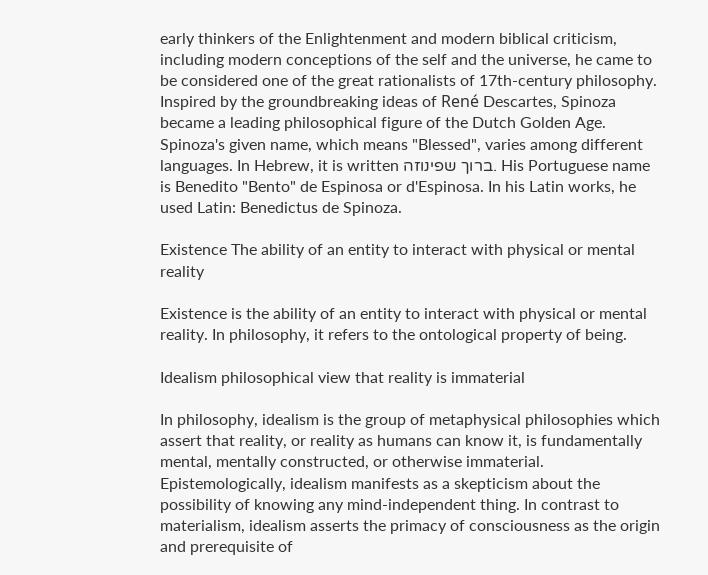early thinkers of the Enlightenment and modern biblical criticism, including modern conceptions of the self and the universe, he came to be considered one of the great rationalists of 17th-century philosophy. Inspired by the groundbreaking ideas of René Descartes, Spinoza became a leading philosophical figure of the Dutch Golden Age. Spinoza's given name, which means "Blessed", varies among different languages. In Hebrew, it is written ברוך שפינוזה. His Portuguese name is Benedito "Bento" de Espinosa or d'Espinosa. In his Latin works, he used Latin: Benedictus de Spinoza.

Existence The ability of an entity to interact with physical or mental reality

Existence is the ability of an entity to interact with physical or mental reality. In philosophy, it refers to the ontological property of being.

Idealism philosophical view that reality is immaterial

In philosophy, idealism is the group of metaphysical philosophies which assert that reality, or reality as humans can know it, is fundamentally mental, mentally constructed, or otherwise immaterial. Epistemologically, idealism manifests as a skepticism about the possibility of knowing any mind-independent thing. In contrast to materialism, idealism asserts the primacy of consciousness as the origin and prerequisite of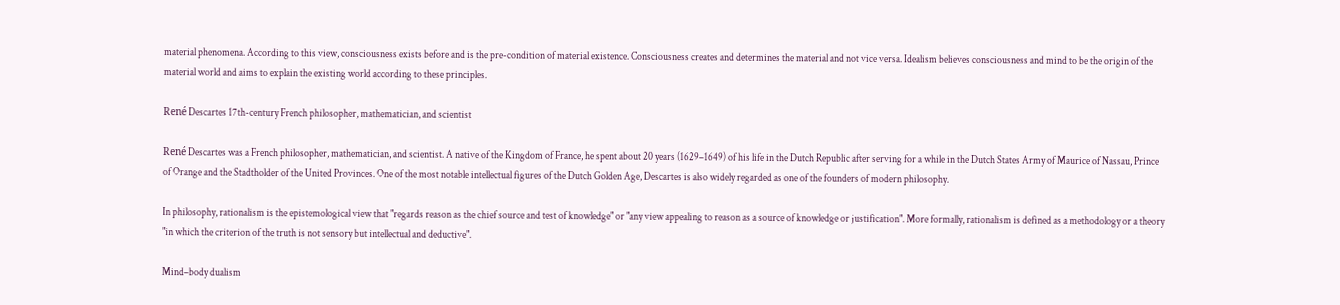material phenomena. According to this view, consciousness exists before and is the pre-condition of material existence. Consciousness creates and determines the material and not vice versa. Idealism believes consciousness and mind to be the origin of the material world and aims to explain the existing world according to these principles.

René Descartes 17th-century French philosopher, mathematician, and scientist

René Descartes was a French philosopher, mathematician, and scientist. A native of the Kingdom of France, he spent about 20 years (1629–1649) of his life in the Dutch Republic after serving for a while in the Dutch States Army of Maurice of Nassau, Prince of Orange and the Stadtholder of the United Provinces. One of the most notable intellectual figures of the Dutch Golden Age, Descartes is also widely regarded as one of the founders of modern philosophy.

In philosophy, rationalism is the epistemological view that "regards reason as the chief source and test of knowledge" or "any view appealing to reason as a source of knowledge or justification". More formally, rationalism is defined as a methodology or a theory "in which the criterion of the truth is not sensory but intellectual and deductive".

Mind–body dualism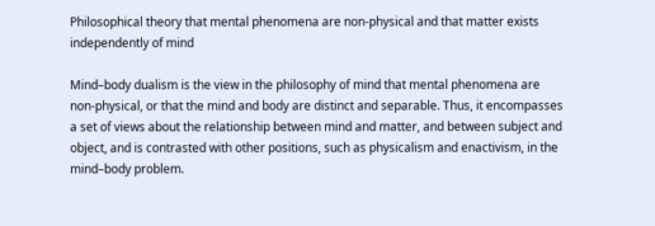Philosophical theory that mental phenomena are non-physical and that matter exists independently of mind

Mind–body dualism is the view in the philosophy of mind that mental phenomena are non-physical, or that the mind and body are distinct and separable. Thus, it encompasses a set of views about the relationship between mind and matter, and between subject and object, and is contrasted with other positions, such as physicalism and enactivism, in the mind–body problem.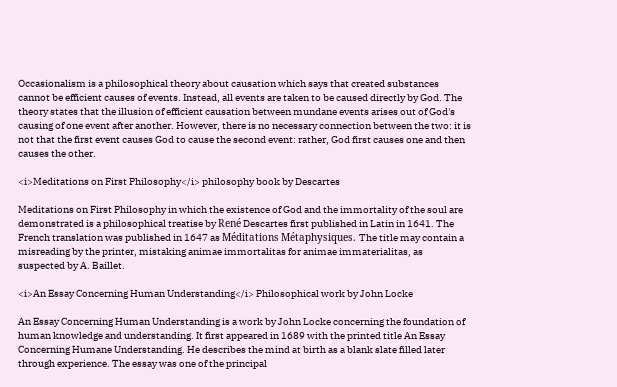Occasionalism is a philosophical theory about causation which says that created substances cannot be efficient causes of events. Instead, all events are taken to be caused directly by God. The theory states that the illusion of efficient causation between mundane events arises out of God's causing of one event after another. However, there is no necessary connection between the two: it is not that the first event causes God to cause the second event: rather, God first causes one and then causes the other.

<i>Meditations on First Philosophy</i> philosophy book by Descartes

Meditations on First Philosophy in which the existence of God and the immortality of the soul are demonstrated is a philosophical treatise by René Descartes first published in Latin in 1641. The French translation was published in 1647 as Méditations Métaphysiques. The title may contain a misreading by the printer, mistaking animae immortalitas for animae immaterialitas, as suspected by A. Baillet.

<i>An Essay Concerning Human Understanding</i> Philosophical work by John Locke

An Essay Concerning Human Understanding is a work by John Locke concerning the foundation of human knowledge and understanding. It first appeared in 1689 with the printed title An Essay Concerning Humane Understanding. He describes the mind at birth as a blank slate filled later through experience. The essay was one of the principal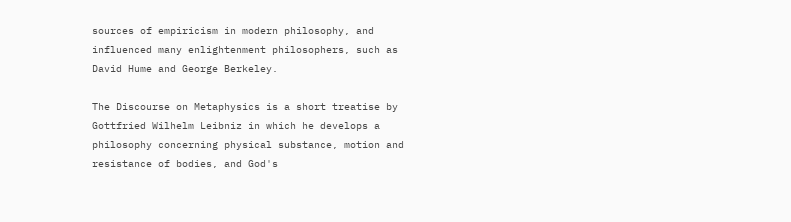sources of empiricism in modern philosophy, and influenced many enlightenment philosophers, such as David Hume and George Berkeley.

The Discourse on Metaphysics is a short treatise by Gottfried Wilhelm Leibniz in which he develops a philosophy concerning physical substance, motion and resistance of bodies, and God's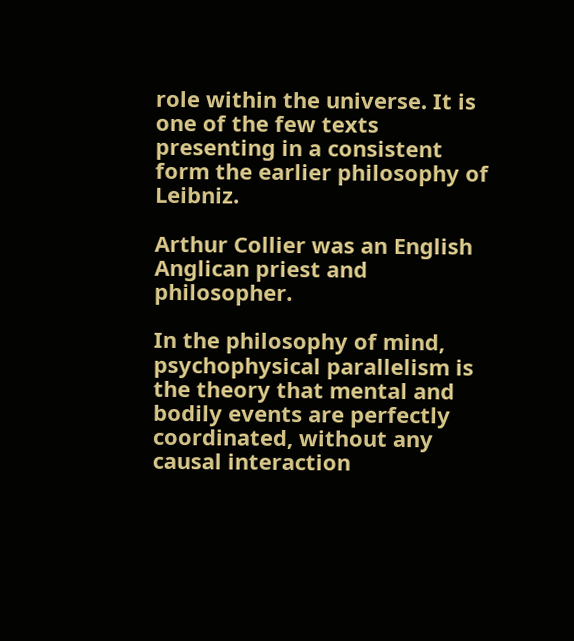role within the universe. It is one of the few texts presenting in a consistent form the earlier philosophy of Leibniz.

Arthur Collier was an English Anglican priest and philosopher.

In the philosophy of mind, psychophysical parallelism is the theory that mental and bodily events are perfectly coordinated, without any causal interaction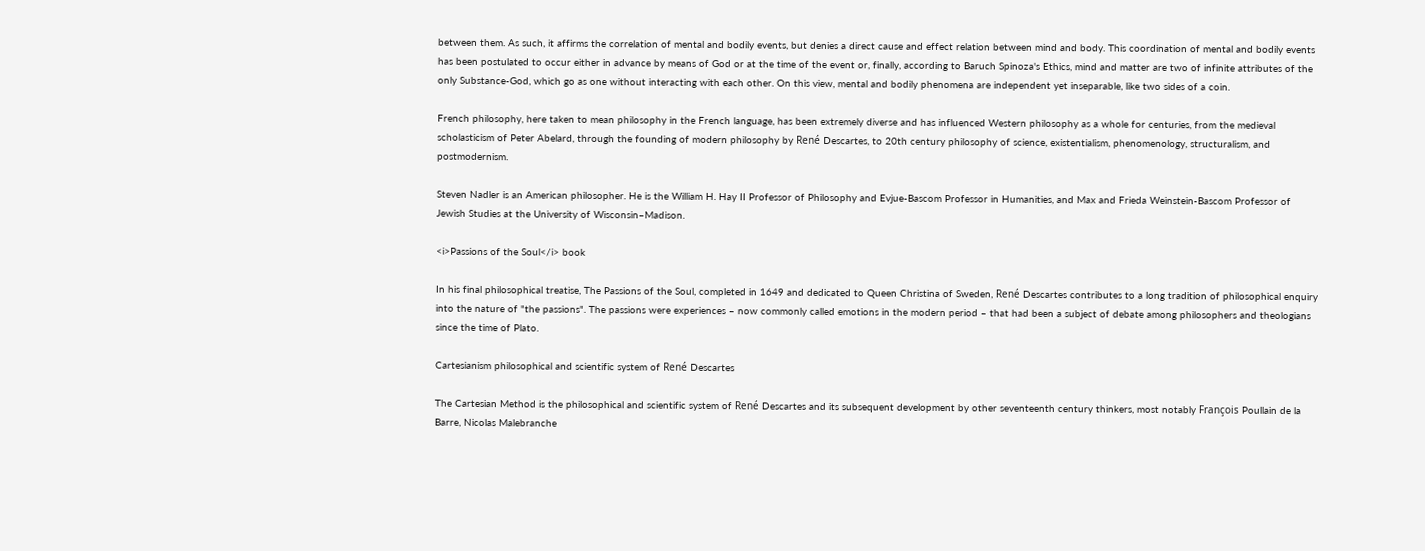between them. As such, it affirms the correlation of mental and bodily events, but denies a direct cause and effect relation between mind and body. This coordination of mental and bodily events has been postulated to occur either in advance by means of God or at the time of the event or, finally, according to Baruch Spinoza's Ethics, mind and matter are two of infinite attributes of the only Substance-God, which go as one without interacting with each other. On this view, mental and bodily phenomena are independent yet inseparable, like two sides of a coin.

French philosophy, here taken to mean philosophy in the French language, has been extremely diverse and has influenced Western philosophy as a whole for centuries, from the medieval scholasticism of Peter Abelard, through the founding of modern philosophy by René Descartes, to 20th century philosophy of science, existentialism, phenomenology, structuralism, and postmodernism.

Steven Nadler is an American philosopher. He is the William H. Hay II Professor of Philosophy and Evjue-Bascom Professor in Humanities, and Max and Frieda Weinstein-Bascom Professor of Jewish Studies at the University of Wisconsin–Madison.

<i>Passions of the Soul</i> book

In his final philosophical treatise, The Passions of the Soul, completed in 1649 and dedicated to Queen Christina of Sweden, René Descartes contributes to a long tradition of philosophical enquiry into the nature of "the passions". The passions were experiences – now commonly called emotions in the modern period – that had been a subject of debate among philosophers and theologians since the time of Plato.

Cartesianism philosophical and scientific system of René Descartes

The Cartesian Method is the philosophical and scientific system of René Descartes and its subsequent development by other seventeenth century thinkers, most notably François Poullain de la Barre, Nicolas Malebranche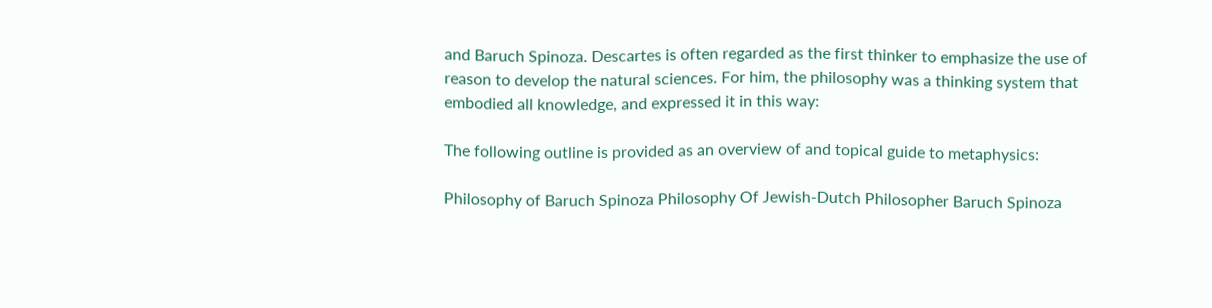and Baruch Spinoza. Descartes is often regarded as the first thinker to emphasize the use of reason to develop the natural sciences. For him, the philosophy was a thinking system that embodied all knowledge, and expressed it in this way:

The following outline is provided as an overview of and topical guide to metaphysics:

Philosophy of Baruch Spinoza Philosophy Of Jewish-Dutch Philosopher Baruch Spinoza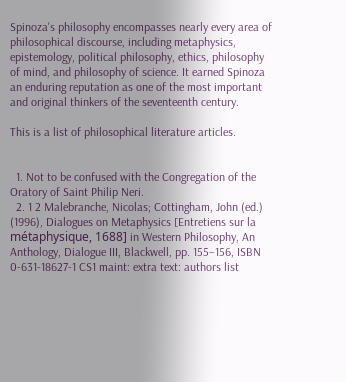Spinoza's philosophy encompasses nearly every area of philosophical discourse, including metaphysics, epistemology, political philosophy, ethics, philosophy of mind, and philosophy of science. It earned Spinoza an enduring reputation as one of the most important and original thinkers of the seventeenth century.

This is a list of philosophical literature articles.


  1. Not to be confused with the Congregation of the Oratory of Saint Philip Neri.
  2. 1 2 Malebranche, Nicolas; Cottingham, John (ed.) (1996), Dialogues on Metaphysics [Entretiens sur la métaphysique, 1688] in Western Philosophy, An Anthology, Dialogue III, Blackwell, pp. 155–156, ISBN   0-631-18627-1 CS1 maint: extra text: authors list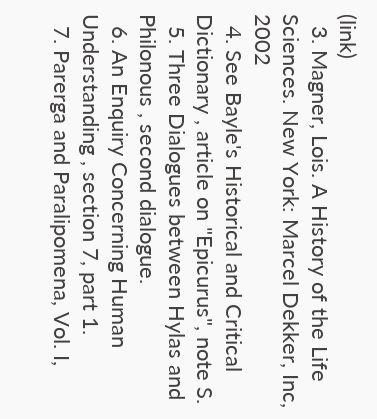(link)
  3. Magner, Lois. A History of the Life Sciences. New York: Marcel Dekker, Inc, 2002
  4. See Bayle's Historical and Critical Dictionary , article on "Epicurus", note S.
  5. Three Dialogues between Hylas and Philonous , second dialogue.
  6. An Enquiry Concerning Human Understanding , section 7, part 1.
  7. Parerga and Paralipomena, Vol. I,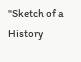"Sketch of a History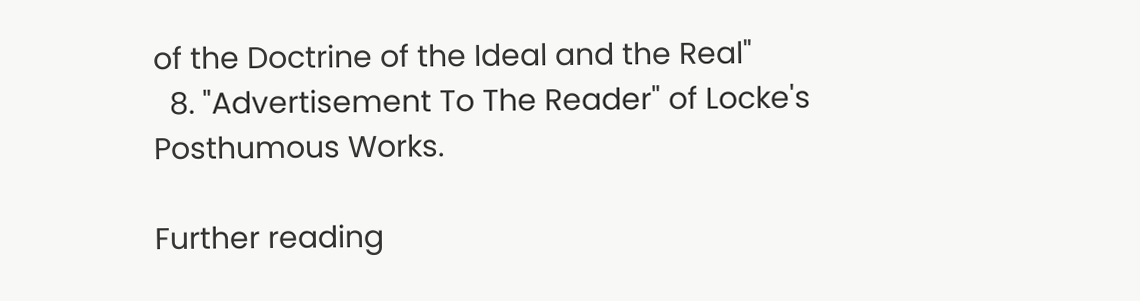of the Doctrine of the Ideal and the Real"
  8. "Advertisement To The Reader" of Locke's Posthumous Works.

Further reading